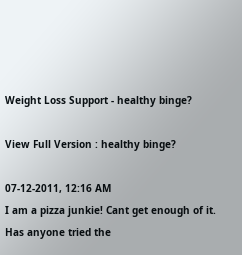Weight Loss Support - healthy binge?

View Full Version : healthy binge?

07-12-2011, 12:16 AM
I am a pizza junkie! Cant get enough of it. Has anyone tried the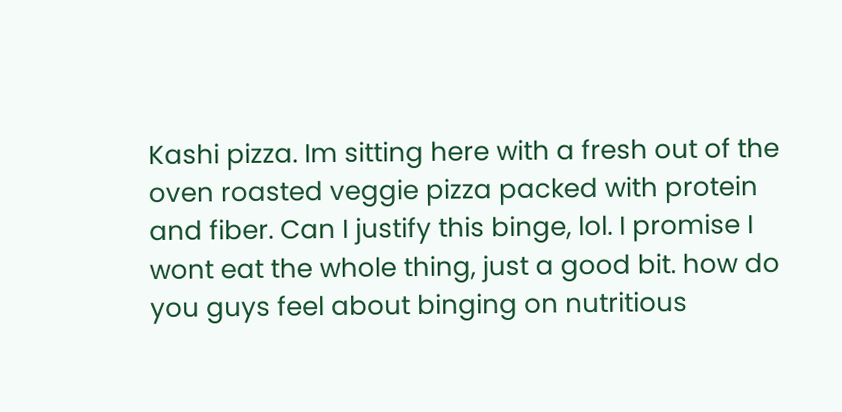Kashi pizza. Im sitting here with a fresh out of the oven roasted veggie pizza packed with protein and fiber. Can I justify this binge, lol. I promise I wont eat the whole thing, just a good bit. how do you guys feel about binging on nutritious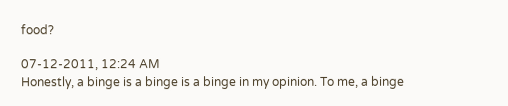food?

07-12-2011, 12:24 AM
Honestly, a binge is a binge is a binge in my opinion. To me, a binge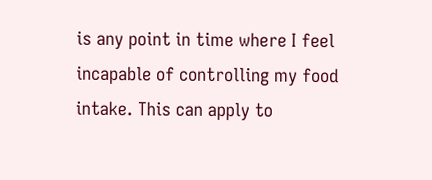is any point in time where I feel incapable of controlling my food intake. This can apply to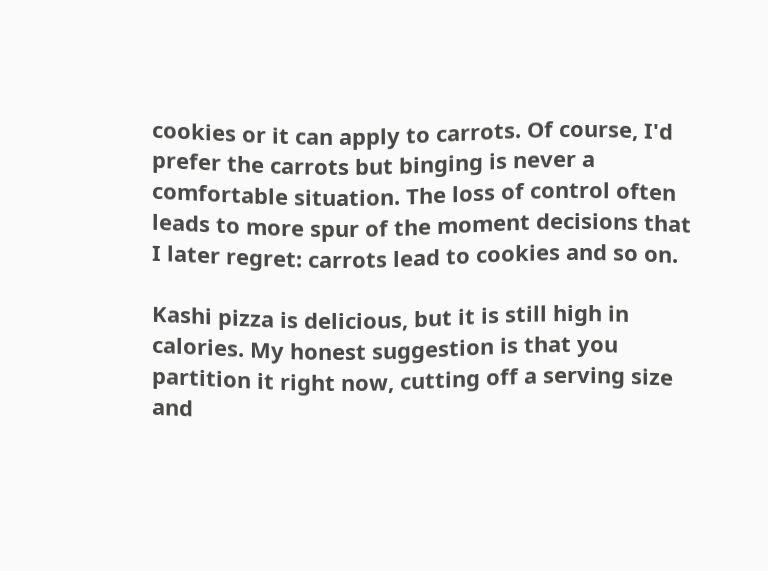cookies or it can apply to carrots. Of course, I'd prefer the carrots but binging is never a comfortable situation. The loss of control often leads to more spur of the moment decisions that I later regret: carrots lead to cookies and so on.

Kashi pizza is delicious, but it is still high in calories. My honest suggestion is that you partition it right now, cutting off a serving size and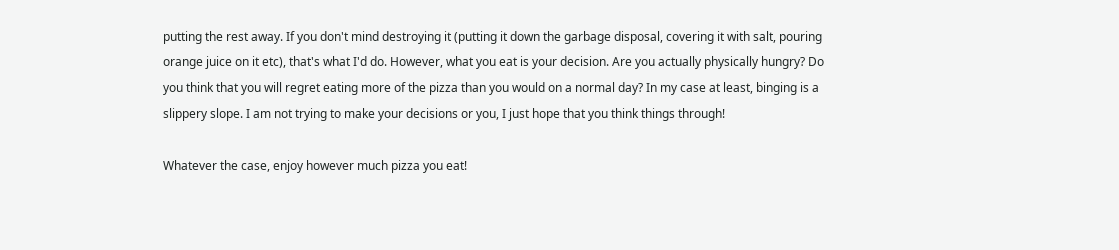putting the rest away. If you don't mind destroying it (putting it down the garbage disposal, covering it with salt, pouring orange juice on it etc), that's what I'd do. However, what you eat is your decision. Are you actually physically hungry? Do you think that you will regret eating more of the pizza than you would on a normal day? In my case at least, binging is a slippery slope. I am not trying to make your decisions or you, I just hope that you think things through!

Whatever the case, enjoy however much pizza you eat!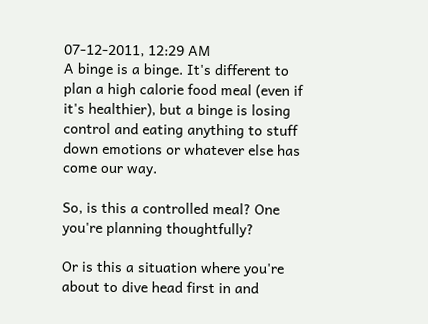07-12-2011, 12:29 AM
A binge is a binge. It's different to plan a high calorie food meal (even if it's healthier), but a binge is losing control and eating anything to stuff down emotions or whatever else has come our way.

So, is this a controlled meal? One you're planning thoughtfully?

Or is this a situation where you're about to dive head first in and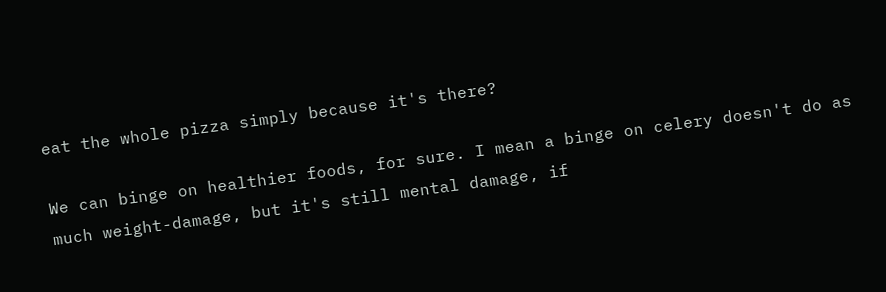eat the whole pizza simply because it's there?

We can binge on healthier foods, for sure. I mean a binge on celery doesn't do as much weight-damage, but it's still mental damage, if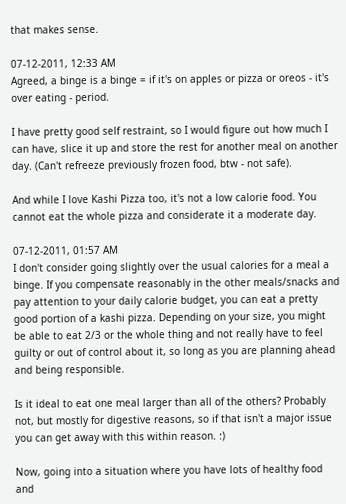that makes sense.

07-12-2011, 12:33 AM
Agreed, a binge is a binge = if it's on apples or pizza or oreos - it's over eating - period.

I have pretty good self restraint, so I would figure out how much I can have, slice it up and store the rest for another meal on another day. (Can't refreeze previously frozen food, btw - not safe).

And while I love Kashi Pizza too, it's not a low calorie food. You cannot eat the whole pizza and considerate it a moderate day.

07-12-2011, 01:57 AM
I don't consider going slightly over the usual calories for a meal a binge. If you compensate reasonably in the other meals/snacks and pay attention to your daily calorie budget, you can eat a pretty good portion of a kashi pizza. Depending on your size, you might be able to eat 2/3 or the whole thing and not really have to feel guilty or out of control about it, so long as you are planning ahead and being responsible.

Is it ideal to eat one meal larger than all of the others? Probably not, but mostly for digestive reasons, so if that isn't a major issue you can get away with this within reason. :)

Now, going into a situation where you have lots of healthy food and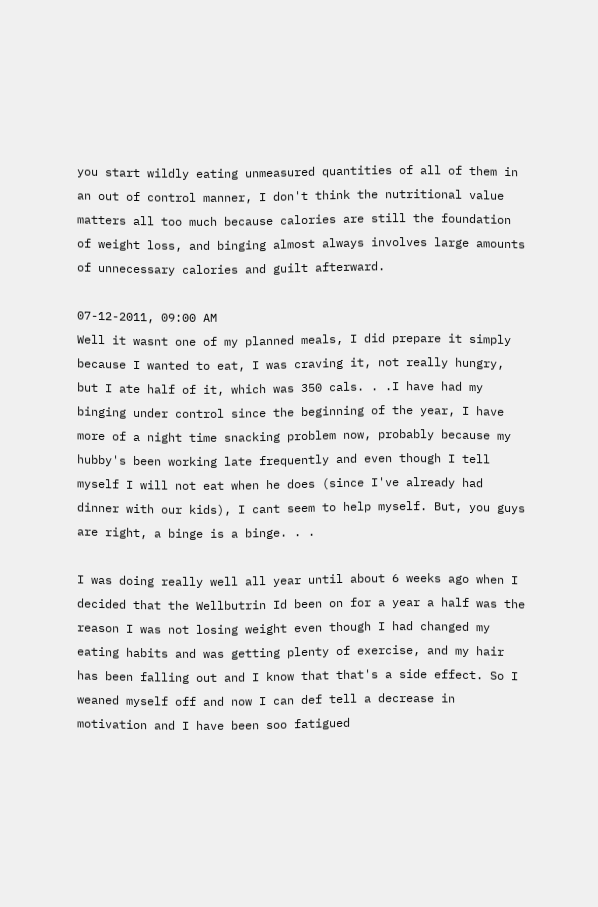you start wildly eating unmeasured quantities of all of them in an out of control manner, I don't think the nutritional value matters all too much because calories are still the foundation of weight loss, and binging almost always involves large amounts of unnecessary calories and guilt afterward.

07-12-2011, 09:00 AM
Well it wasnt one of my planned meals, I did prepare it simply because I wanted to eat, I was craving it, not really hungry, but I ate half of it, which was 350 cals. . .I have had my binging under control since the beginning of the year, I have more of a night time snacking problem now, probably because my hubby's been working late frequently and even though I tell myself I will not eat when he does (since I've already had dinner with our kids), I cant seem to help myself. But, you guys are right, a binge is a binge. . .

I was doing really well all year until about 6 weeks ago when I decided that the Wellbutrin Id been on for a year a half was the reason I was not losing weight even though I had changed my eating habits and was getting plenty of exercise, and my hair has been falling out and I know that that's a side effect. So I weaned myself off and now I can def tell a decrease in motivation and I have been soo fatigued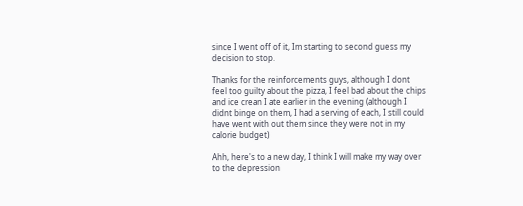since I went off of it, Im starting to second guess my decision to stop.

Thanks for the reinforcements guys, although I dont feel too guilty about the pizza, I feel bad about the chips and ice crean I ate earlier in the evening (although I didnt binge on them, I had a serving of each, I still could have went with out them since they were not in my calorie budget)

Ahh, here's to a new day, I think I will make my way over to the depression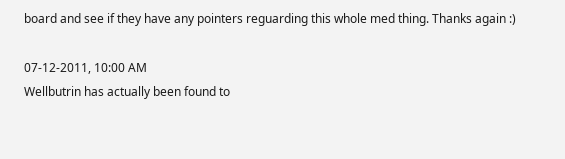board and see if they have any pointers reguarding this whole med thing. Thanks again :)

07-12-2011, 10:00 AM
Wellbutrin has actually been found to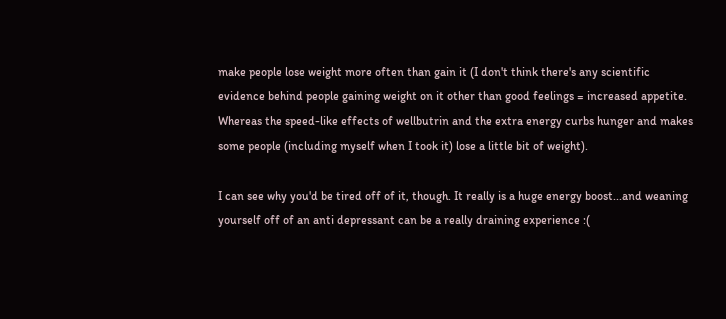make people lose weight more often than gain it (I don't think there's any scientific evidence behind people gaining weight on it other than good feelings = increased appetite. Whereas the speed-like effects of wellbutrin and the extra energy curbs hunger and makes some people (including myself when I took it) lose a little bit of weight).

I can see why you'd be tired off of it, though. It really is a huge energy boost...and weaning yourself off of an anti depressant can be a really draining experience :(